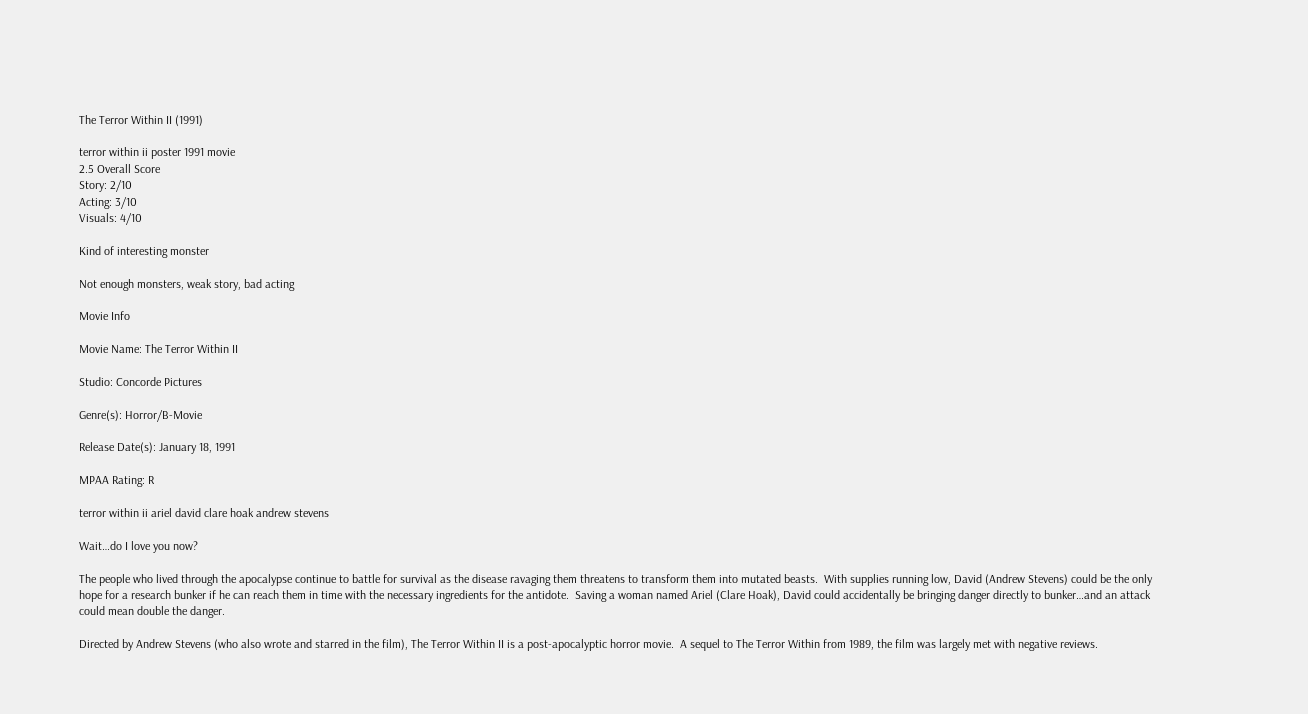The Terror Within II (1991)

terror within ii poster 1991 movie
2.5 Overall Score
Story: 2/10
Acting: 3/10
Visuals: 4/10

Kind of interesting monster

Not enough monsters, weak story, bad acting

Movie Info

Movie Name: The Terror Within II

Studio: Concorde Pictures

Genre(s): Horror/B-Movie

Release Date(s): January 18, 1991

MPAA Rating: R

terror within ii ariel david clare hoak andrew stevens

Wait…do I love you now?

The people who lived through the apocalypse continue to battle for survival as the disease ravaging them threatens to transform them into mutated beasts.  With supplies running low, David (Andrew Stevens) could be the only hope for a research bunker if he can reach them in time with the necessary ingredients for the antidote.  Saving a woman named Ariel (Clare Hoak), David could accidentally be bringing danger directly to bunker…and an attack could mean double the danger.

Directed by Andrew Stevens (who also wrote and starred in the film), The Terror Within II is a post-apocalyptic horror movie.  A sequel to The Terror Within from 1989, the film was largely met with negative reviews.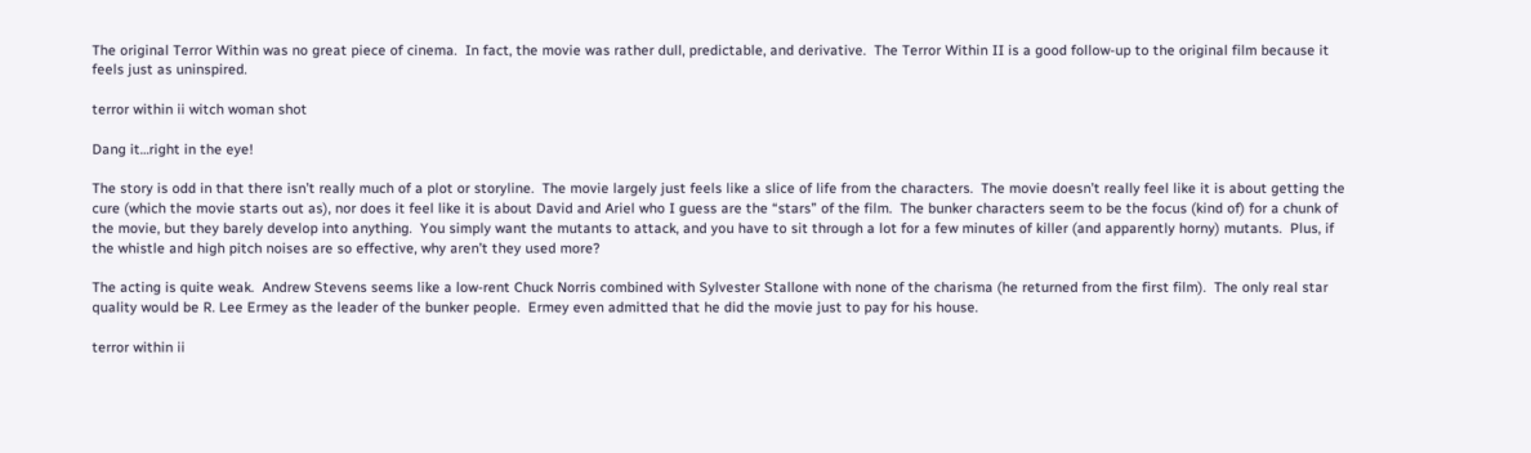The original Terror Within was no great piece of cinema.  In fact, the movie was rather dull, predictable, and derivative.  The Terror Within II is a good follow-up to the original film because it feels just as uninspired.

terror within ii witch woman shot

Dang it…right in the eye!

The story is odd in that there isn’t really much of a plot or storyline.  The movie largely just feels like a slice of life from the characters.  The movie doesn’t really feel like it is about getting the cure (which the movie starts out as), nor does it feel like it is about David and Ariel who I guess are the “stars” of the film.  The bunker characters seem to be the focus (kind of) for a chunk of the movie, but they barely develop into anything.  You simply want the mutants to attack, and you have to sit through a lot for a few minutes of killer (and apparently horny) mutants.  Plus, if the whistle and high pitch noises are so effective, why aren’t they used more?

The acting is quite weak.  Andrew Stevens seems like a low-rent Chuck Norris combined with Sylvester Stallone with none of the charisma (he returned from the first film).  The only real star quality would be R. Lee Ermey as the leader of the bunker people.  Ermey even admitted that he did the movie just to pay for his house.

terror within ii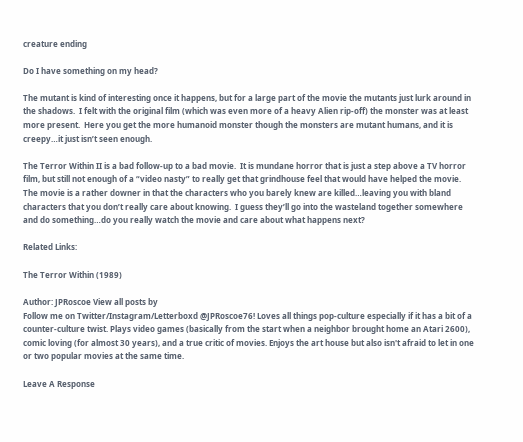creature ending

Do I have something on my head?

The mutant is kind of interesting once it happens, but for a large part of the movie the mutants just lurk around in the shadows.  I felt with the original film (which was even more of a heavy Alien rip-off) the monster was at least more present.  Here you get the more humanoid monster though the monsters are mutant humans, and it is creepy…it just isn’t seen enough.

The Terror Within II is a bad follow-up to a bad movie.  It is mundane horror that is just a step above a TV horror film, but still not enough of a “video nasty” to really get that grindhouse feel that would have helped the movie.  The movie is a rather downer in that the characters who you barely knew are killed…leaving you with bland characters that you don’t really care about knowing.  I guess they’ll go into the wasteland together somewhere and do something…do you really watch the movie and care about what happens next?

Related Links:

The Terror Within (1989)

Author: JPRoscoe View all posts by
Follow me on Twitter/Instagram/Letterboxd @JPRoscoe76! Loves all things pop-culture especially if it has a bit of a counter-culture twist. Plays video games (basically from the start when a neighbor brought home an Atari 2600), comic loving (for almost 30 years), and a true critic of movies. Enjoys the art house but also isn't afraid to let in one or two popular movies at the same time.

Leave A Response